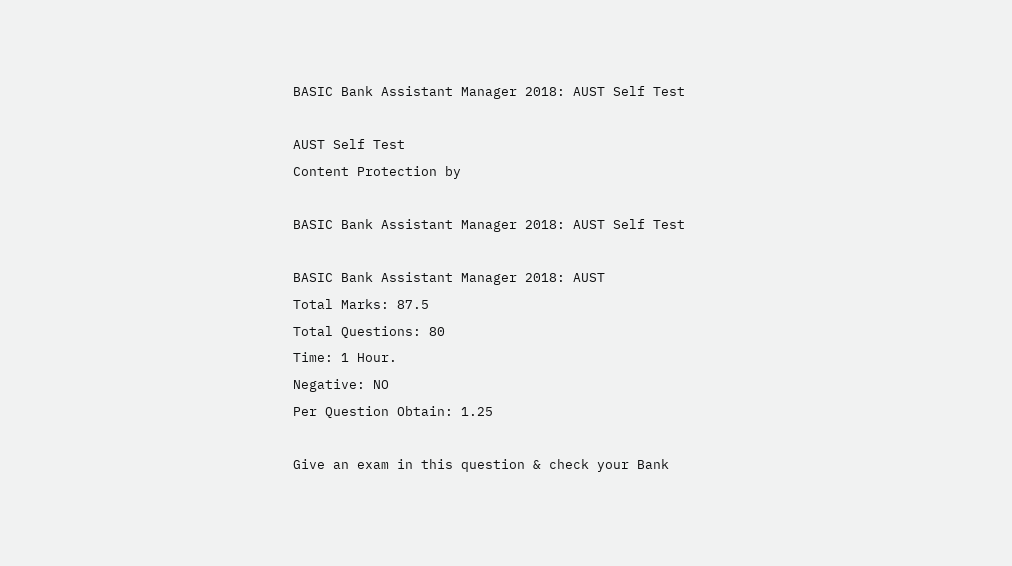BASIC Bank Assistant Manager 2018: AUST Self Test

AUST Self Test
Content Protection by

BASIC Bank Assistant Manager 2018: AUST Self Test

BASIC Bank Assistant Manager 2018: AUST
Total Marks: 87.5
Total Questions: 80
Time: 1 Hour.
Negative: NO
Per Question Obtain: 1.25

Give an exam in this question & check your Bank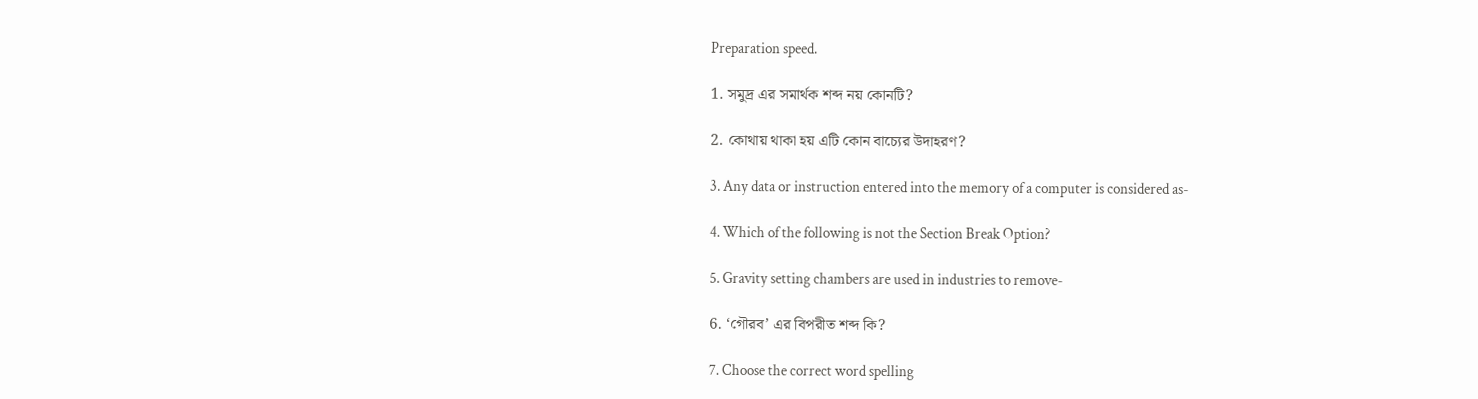Preparation speed.

1. সমুদ্র এর সমার্থক শব্দ নয় কোনটি?

2. কোথায় থাকা হয় এটি কোন বাচ্যের উদাহরণ?

3. Any data or instruction entered into the memory of a computer is considered as-

4. Which of the following is not the Section Break Option?

5. Gravity setting chambers are used in industries to remove-

6. ‘গৌরব’ এর বিপরীত শব্দ কি?

7. Choose the correct word spelling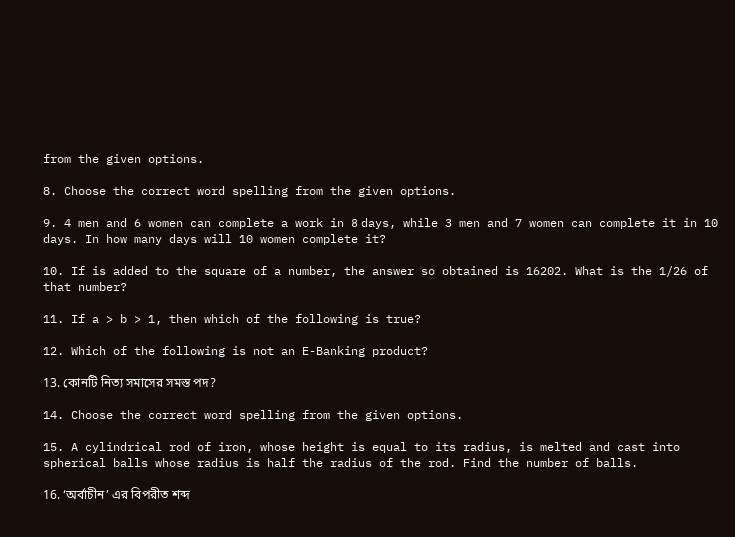from the given options.

8. Choose the correct word spelling from the given options.

9. 4 men and 6 women can complete a work in ৪ days, while 3 men and 7 women can complete it in 10 days. In how many days will 10 women complete it?

10. If is added to the square of a number, the answer so obtained is 16202. What is the 1/26 of that number?

11. If a > b > 1, then which of the following is true?

12. Which of the following is not an E-Banking product?

13. কোনটি নিত্য সমাসের সমস্ত পদ?

14. Choose the correct word spelling from the given options.

15. A cylindrical rod of iron, whose height is equal to its radius, is melted and cast into spherical balls whose radius is half the radius of the rod. Find the number of balls.

16. ‘অর্বাচীন’ এর বিপরীত শব্দ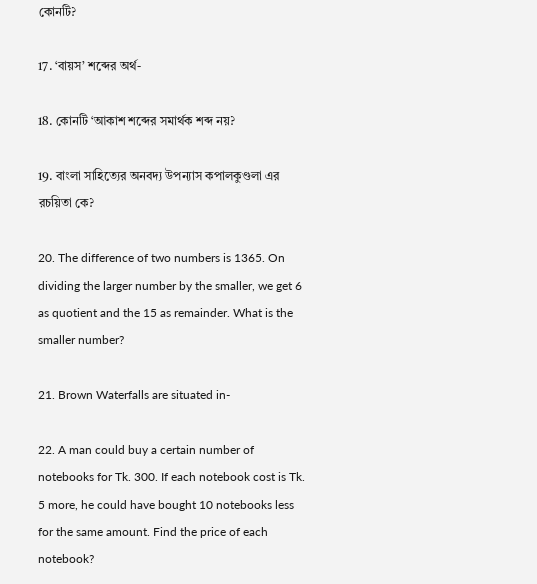কোনটি?

17. ‘বায়স’ শব্দের অর্থ-

18. কোনটি ‘আকাশ শব্দের সমার্থক শব্দ নয়?

19. বাংলা সাহিত্যের অনবদ্য উপন্যাস কপালকুণ্ডলা এর রচয়িতা কে?

20. The difference of two numbers is 1365. On dividing the larger number by the smaller, we get 6 as quotient and the 15 as remainder. What is the smaller number?

21. Brown Waterfalls are situated in-

22. A man could buy a certain number of notebooks for Tk. 300. If each notebook cost is Tk. 5 more, he could have bought 10 notebooks less for the same amount. Find the price of each notebook?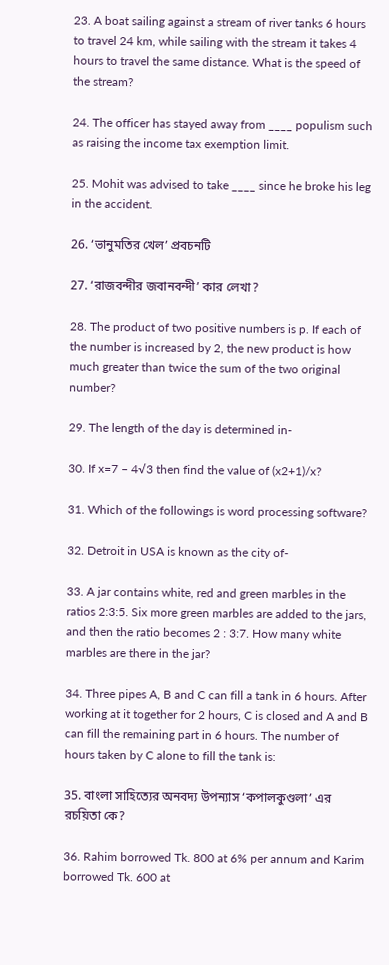23. A boat sailing against a stream of river tanks 6 hours to travel 24 km, while sailing with the stream it takes 4 hours to travel the same distance. What is the speed of the stream?

24. The officer has stayed away from ____ populism such as raising the income tax exemption limit.

25. Mohit was advised to take ____ since he broke his leg in the accident.

26. ‘ভানুমতির খেল’ প্রবচনটি

27. ‘রাজবন্দীর জবানবন্দী’ কার লেখা?

28. The product of two positive numbers is p. If each of the number is increased by 2, the new product is how much greater than twice the sum of the two original number?

29. The length of the day is determined in-

30. If x=7 – 4√3 then find the value of (x2+1)/x?

31. Which of the followings is word processing software?

32. Detroit in USA is known as the city of-

33. A jar contains white, red and green marbles in the ratios 2:3:5. Six more green marbles are added to the jars, and then the ratio becomes 2 : 3:7. How many white marbles are there in the jar?

34. Three pipes A, B and C can fill a tank in 6 hours. After working at it together for 2 hours, C is closed and A and B can fill the remaining part in 6 hours. The number of hours taken by C alone to fill the tank is:

35. বাংলা সাহিত্যের অনবদ্য উপন্যাস ‘কপালকুণ্ডলা’ এর রচয়িতা কে?

36. Rahim borrowed Tk. 800 at 6% per annum and Karim borrowed Tk. 600 at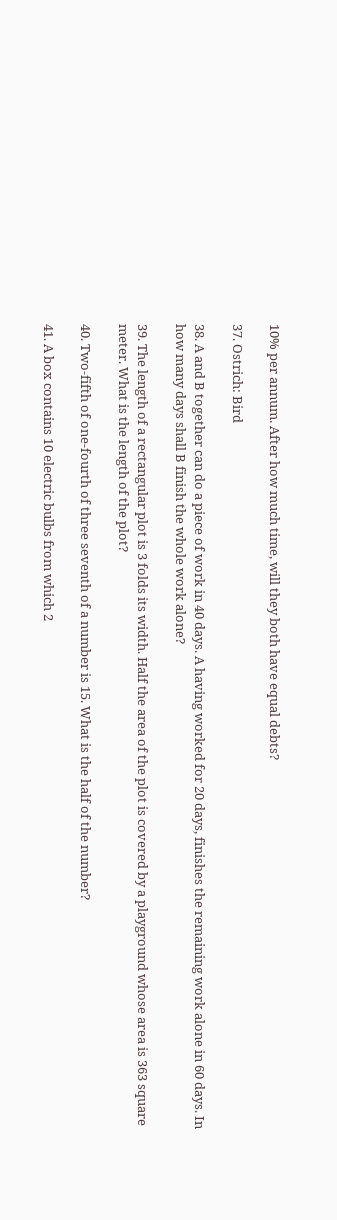10% per annum. After how much time, will they both have equal debts?

37. Ostrich: Bird

38. A and B together can do a piece of work in 40 days. A having worked for 20 days, finishes the remaining work alone in 60 days. In how many days shall B finish the whole work alone?

39. The length of a rectangular plot is 3 folds its width. Half the area of the plot is covered by a playground whose area is 363 square meter. What is the length of the plot?

40. Two-fifth of one-fourth of three seventh of a number is 15. What is the half of the number?

41. A box contains 10 electric bulbs from which 2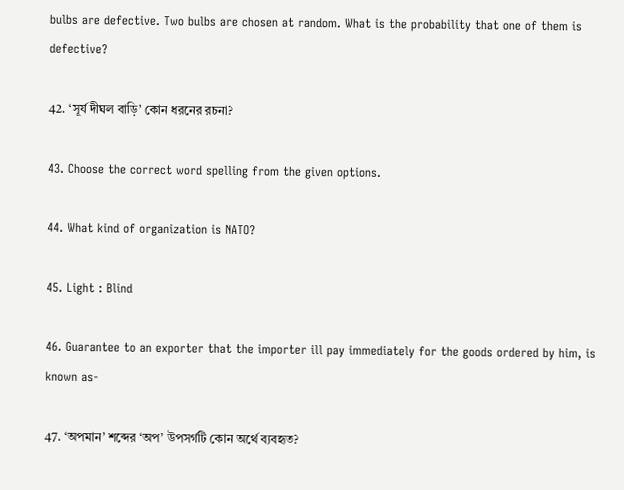bulbs are defective. Two bulbs are chosen at random. What is the probability that one of them is defective?

42. ‘সূর্য দীঘল বাড়ি’ কোন ধরনের রচনা?

43. Choose the correct word spelling from the given options.

44. What kind of organization is NATO?

45. Light : Blind

46. Guarantee to an exporter that the importer ill pay immediately for the goods ordered by him, is known as-

47. ‘অপমান’ শব্দের ‘অপ’ উপসর্গটি কোন অর্থে ব্যবহৃত?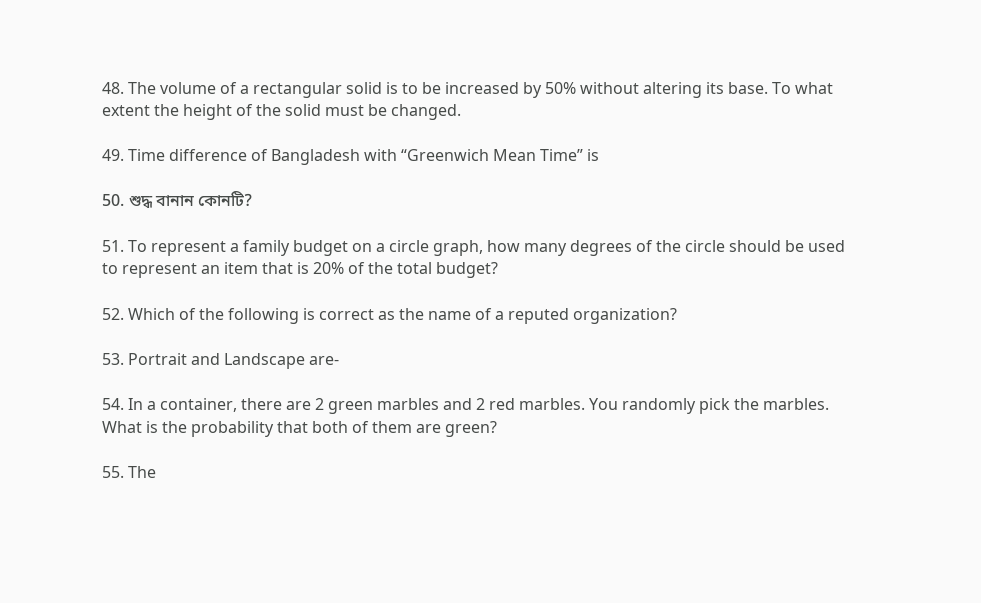48. The volume of a rectangular solid is to be increased by 50% without altering its base. To what extent the height of the solid must be changed.

49. Time difference of Bangladesh with “Greenwich Mean Time” is

50. শুদ্ধ বানান কোনটি?

51. To represent a family budget on a circle graph, how many degrees of the circle should be used to represent an item that is 20% of the total budget?

52. Which of the following is correct as the name of a reputed organization?

53. Portrait and Landscape are-

54. In a container, there are 2 green marbles and 2 red marbles. You randomly pick the marbles. What is the probability that both of them are green?

55. The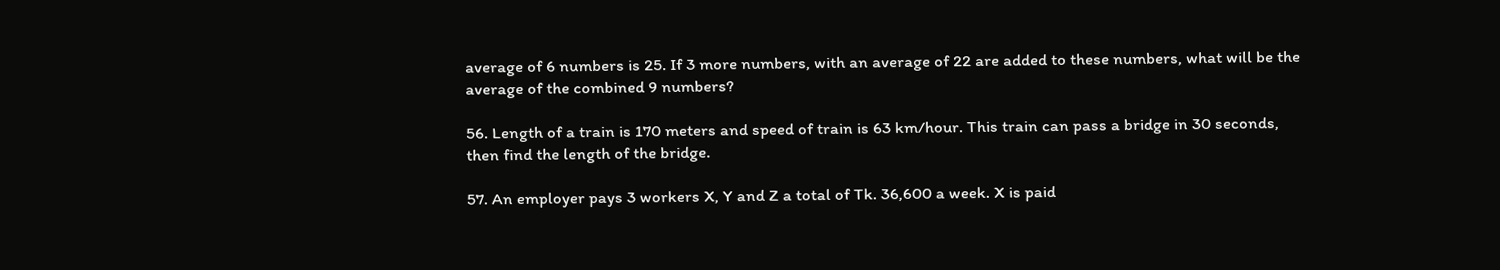average of 6 numbers is 25. If 3 more numbers, with an average of 22 are added to these numbers, what will be the average of the combined 9 numbers?

56. Length of a train is 170 meters and speed of train is 63 km/hour. This train can pass a bridge in 30 seconds, then find the length of the bridge.

57. An employer pays 3 workers X, Y and Z a total of Tk. 36,600 a week. X is paid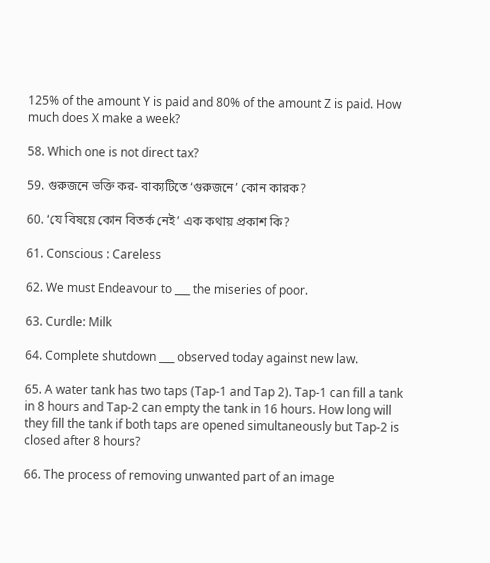125% of the amount Y is paid and 80% of the amount Z is paid. How much does X make a week?

58. Which one is not direct tax?

59. গুরুজনে ভক্তি কর- বাক্যটিতে ‘গুরুজনে’ কোন কারক?

60. ‘যে বিষয়ে কোন বিতর্ক নেই’ এক কথায় প্রকাশ কি?

61. Conscious : Careless

62. We must Endeavour to ___ the miseries of poor.

63. Curdle: Milk

64. Complete shutdown ___ observed today against new law.

65. A water tank has two taps (Tap-1 and Tap 2). Tap-1 can fill a tank in 8 hours and Tap-2 can empty the tank in 16 hours. How long will they fill the tank if both taps are opened simultaneously but Tap-2 is closed after 8 hours?

66. The process of removing unwanted part of an image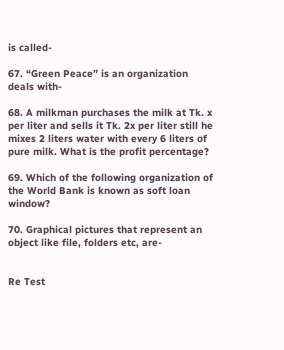is called-

67. “Green Peace” is an organization deals with-

68. A milkman purchases the milk at Tk. x per liter and sells it Tk. 2x per liter still he mixes 2 liters water with every 6 liters of pure milk. What is the profit percentage?

69. Which of the following organization of the World Bank is known as soft loan window?

70. Graphical pictures that represent an object like file, folders etc, are-


Re Test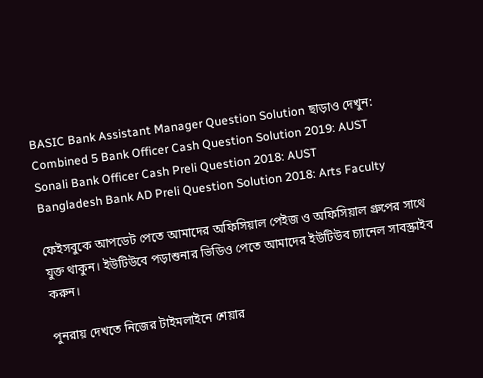BASIC Bank Assistant Manager Question Solution ছাড়াও দেখুন:
Combined 5 Bank Officer Cash Question Solution 2019: AUST
Sonali Bank Officer Cash Preli Question 2018: AUST
Bangladesh Bank AD Preli Question Solution 2018: Arts Faculty

ফেইসবুকে আপডেট পেতে আমাদের অফিসিয়াল পেইজ ও অফিসিয়াল গ্রুপের সাথে যুক্ত থাকুন। ইউটিউবে পড়াশুনার ভিডিও পেতে আমাদের ইউটিউব চ্যানেল সাবস্ক্রাইব করুন।

পুনরায় দেখতে নিজের টাইমলাইনে শেয়ার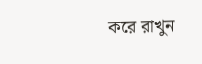করে রাখুন